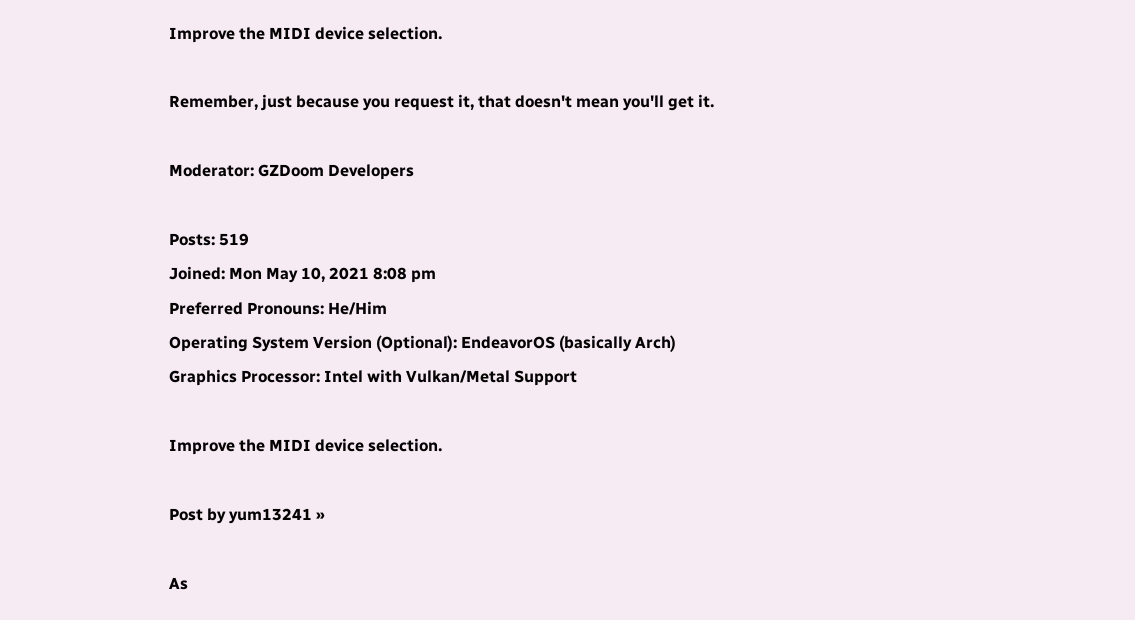Improve the MIDI device selection.

Remember, just because you request it, that doesn't mean you'll get it.

Moderator: GZDoom Developers

Posts: 519
Joined: Mon May 10, 2021 8:08 pm
Preferred Pronouns: He/Him
Operating System Version (Optional): EndeavorOS (basically Arch)
Graphics Processor: Intel with Vulkan/Metal Support

Improve the MIDI device selection.

Post by yum13241 »

As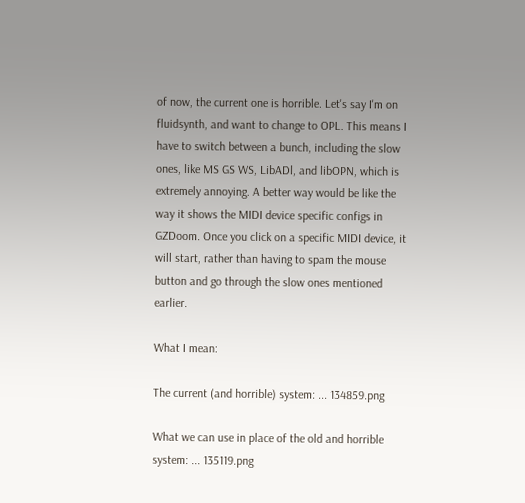of now, the current one is horrible. Let's say I'm on fluidsynth, and want to change to OPL. This means I have to switch between a bunch, including the slow ones, like MS GS WS, LibADl, and libOPN, which is extremely annoying. A better way would be like the way it shows the MIDI device specific configs in GZDoom. Once you click on a specific MIDI device, it will start, rather than having to spam the mouse button and go through the slow ones mentioned earlier.

What I mean:

The current (and horrible) system: ... 134859.png

What we can use in place of the old and horrible system: ... 135119.png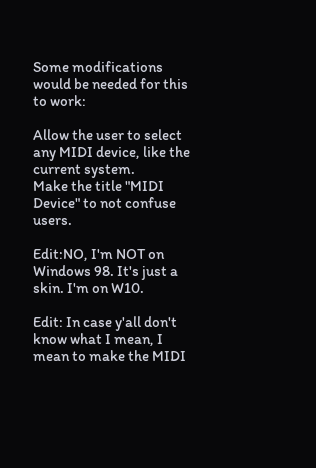Some modifications would be needed for this to work:

Allow the user to select any MIDI device, like the current system.
Make the title "MIDI Device" to not confuse users.

Edit:NO, I'm NOT on Windows 98. It's just a skin. I'm on W10.

Edit: In case y'all don't know what I mean, I mean to make the MIDI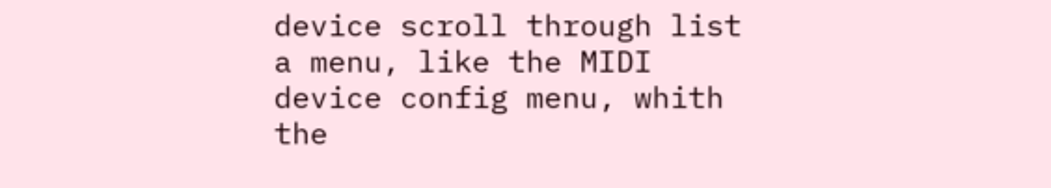device scroll through list a menu, like the MIDI device config menu, whith the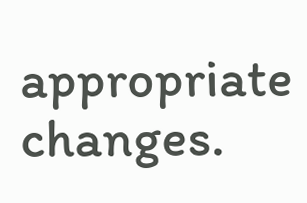appropriate changes.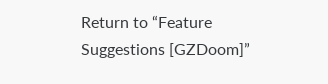Return to “Feature Suggestions [GZDoom]”